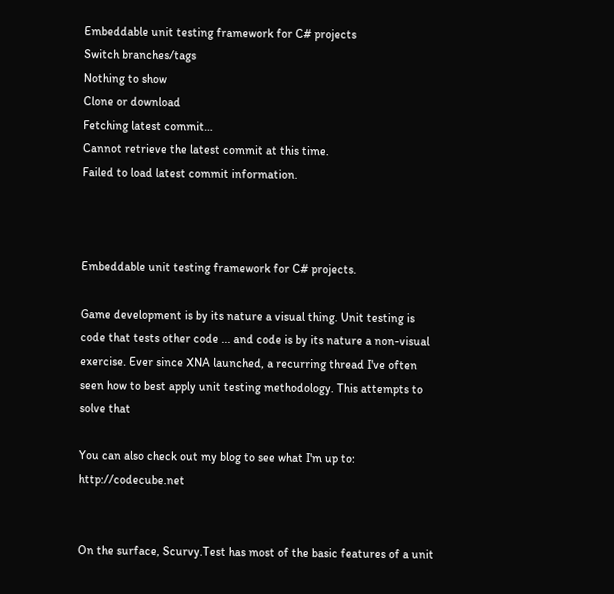Embeddable unit testing framework for C# projects
Switch branches/tags
Nothing to show
Clone or download
Fetching latest commit…
Cannot retrieve the latest commit at this time.
Failed to load latest commit information.



Embeddable unit testing framework for C# projects.

Game development is by its nature a visual thing. Unit testing is code that tests other code ... and code is by its nature a non-visual exercise. Ever since XNA launched, a recurring thread I've often seen how to best apply unit testing methodology. This attempts to solve that

You can also check out my blog to see what I'm up to: http://codecube.net


On the surface, Scurvy.Test has most of the basic features of a unit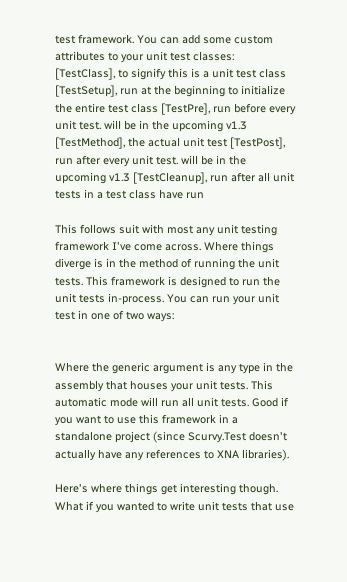test framework. You can add some custom attributes to your unit test classes: [TestClass], to signify this is a unit test class [TestSetup], run at the beginning to initialize the entire test class [TestPre], run before every unit test. will be in the upcoming v1.3 [TestMethod], the actual unit test [TestPost], run after every unit test. will be in the upcoming v1.3 [TestCleanup], run after all unit tests in a test class have run

This follows suit with most any unit testing framework I've come across. Where things diverge is in the method of running the unit tests. This framework is designed to run the unit tests in-process. You can run your unit test in one of two ways:


Where the generic argument is any type in the assembly that houses your unit tests. This automatic mode will run all unit tests. Good if you want to use this framework in a standalone project (since Scurvy.Test doesn't actually have any references to XNA libraries).

Here's where things get interesting though. What if you wanted to write unit tests that use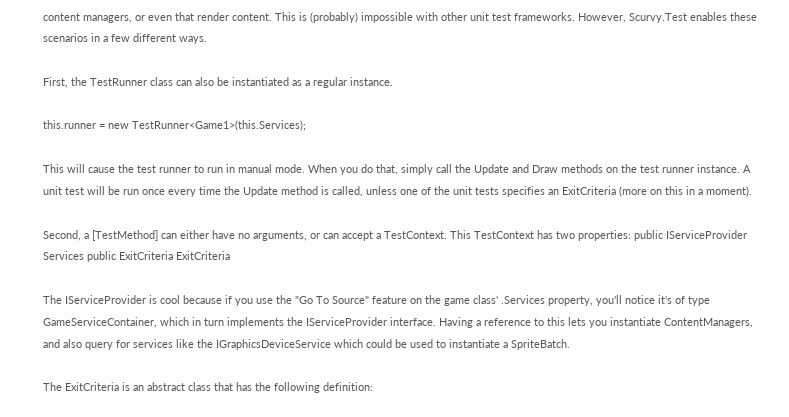content managers, or even that render content. This is (probably) impossible with other unit test frameworks. However, Scurvy.Test enables these scenarios in a few different ways.

First, the TestRunner class can also be instantiated as a regular instance.

this.runner = new TestRunner<Game1>(this.Services);

This will cause the test runner to run in manual mode. When you do that, simply call the Update and Draw methods on the test runner instance. A unit test will be run once every time the Update method is called, unless one of the unit tests specifies an ExitCriteria (more on this in a moment).

Second, a [TestMethod] can either have no arguments, or can accept a TestContext. This TestContext has two properties: public IServiceProvider Services public ExitCriteria ExitCriteria

The IServiceProvider is cool because if you use the "Go To Source" feature on the game class' .Services property, you'll notice it's of type GameServiceContainer, which in turn implements the IServiceProvider interface. Having a reference to this lets you instantiate ContentManagers, and also query for services like the IGraphicsDeviceService which could be used to instantiate a SpriteBatch.

The ExitCriteria is an abstract class that has the following definition: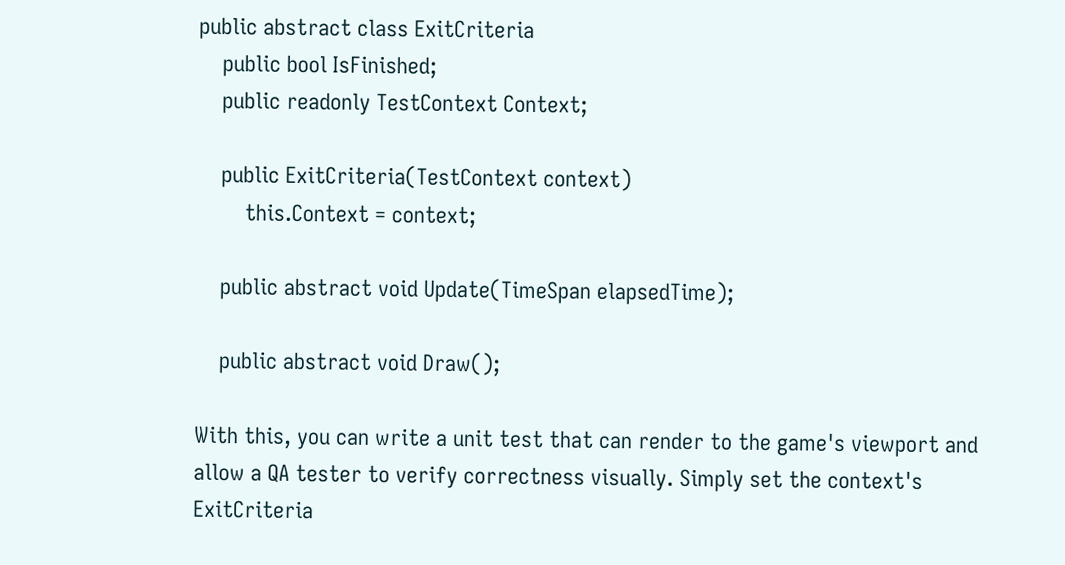public abstract class ExitCriteria
    public bool IsFinished;
    public readonly TestContext Context;

    public ExitCriteria(TestContext context)
        this.Context = context;

    public abstract void Update(TimeSpan elapsedTime);

    public abstract void Draw();

With this, you can write a unit test that can render to the game's viewport and allow a QA tester to verify correctness visually. Simply set the context's ExitCriteria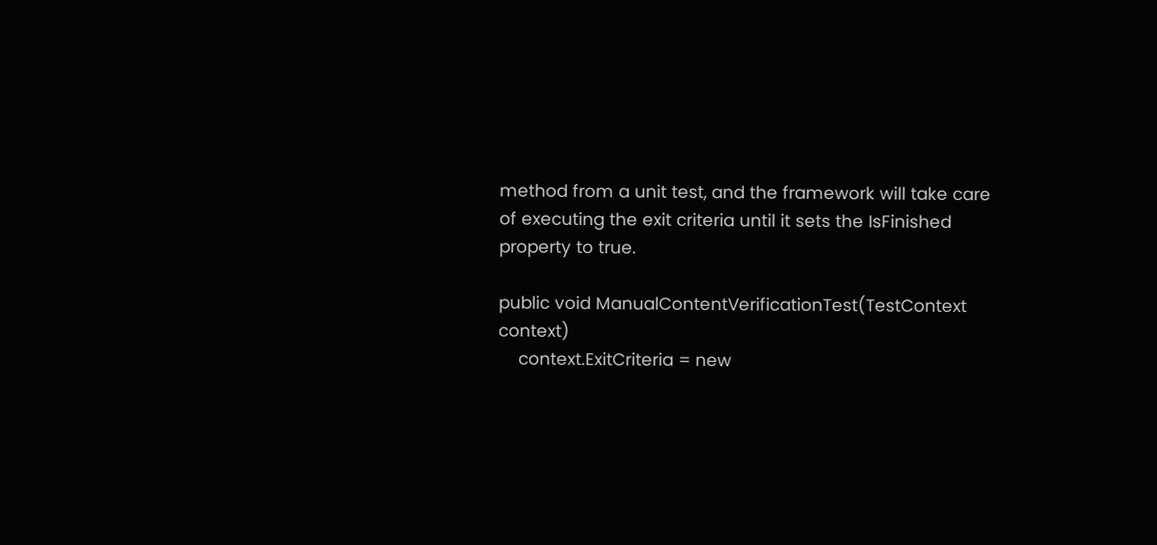method from a unit test, and the framework will take care of executing the exit criteria until it sets the IsFinished property to true.

public void ManualContentVerificationTest(TestContext context)
    context.ExitCriteria = new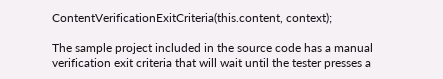ContentVerificationExitCriteria(this.content, context);

The sample project included in the source code has a manual verification exit criteria that will wait until the tester presses a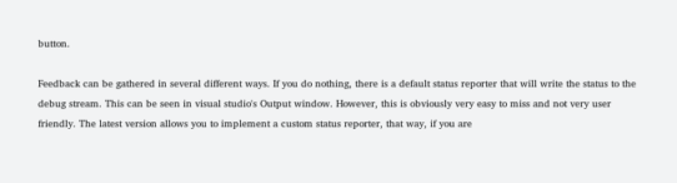button.

Feedback can be gathered in several different ways. If you do nothing, there is a default status reporter that will write the status to the debug stream. This can be seen in visual studio's Output window. However, this is obviously very easy to miss and not very user friendly. The latest version allows you to implement a custom status reporter, that way, if you are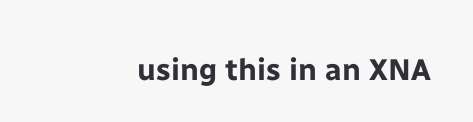using this in an XNA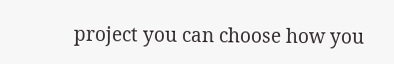project you can choose how you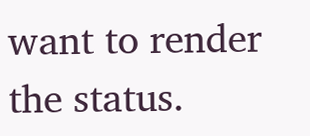want to render the status.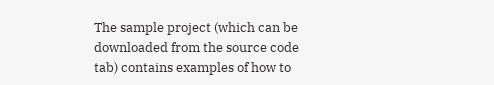The sample project (which can be downloaded from the source code tab) contains examples of how to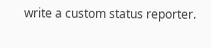write a custom status reporter.